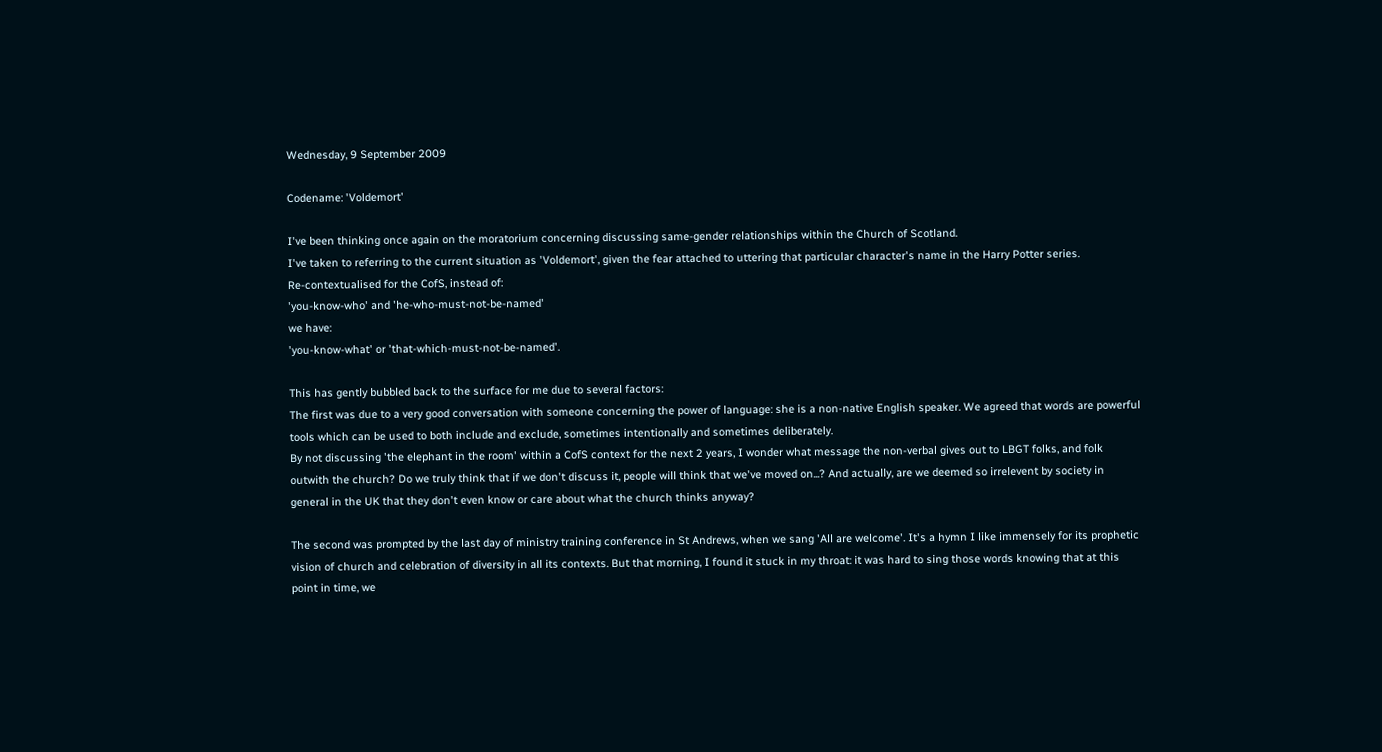Wednesday, 9 September 2009

Codename: 'Voldemort'

I've been thinking once again on the moratorium concerning discussing same-gender relationships within the Church of Scotland.
I've taken to referring to the current situation as 'Voldemort', given the fear attached to uttering that particular character's name in the Harry Potter series.
Re-contextualised for the CofS, instead of:
'you-know-who' and 'he-who-must-not-be-named'
we have:
'you-know-what' or 'that-which-must-not-be-named'.

This has gently bubbled back to the surface for me due to several factors:
The first was due to a very good conversation with someone concerning the power of language: she is a non-native English speaker. We agreed that words are powerful tools which can be used to both include and exclude, sometimes intentionally and sometimes deliberately.
By not discussing 'the elephant in the room' within a CofS context for the next 2 years, I wonder what message the non-verbal gives out to LBGT folks, and folk outwith the church? Do we truly think that if we don't discuss it, people will think that we've moved on...? And actually, are we deemed so irrelevent by society in general in the UK that they don't even know or care about what the church thinks anyway?

The second was prompted by the last day of ministry training conference in St Andrews, when we sang 'All are welcome'. It's a hymn I like immensely for its prophetic vision of church and celebration of diversity in all its contexts. But that morning, I found it stuck in my throat: it was hard to sing those words knowing that at this point in time, we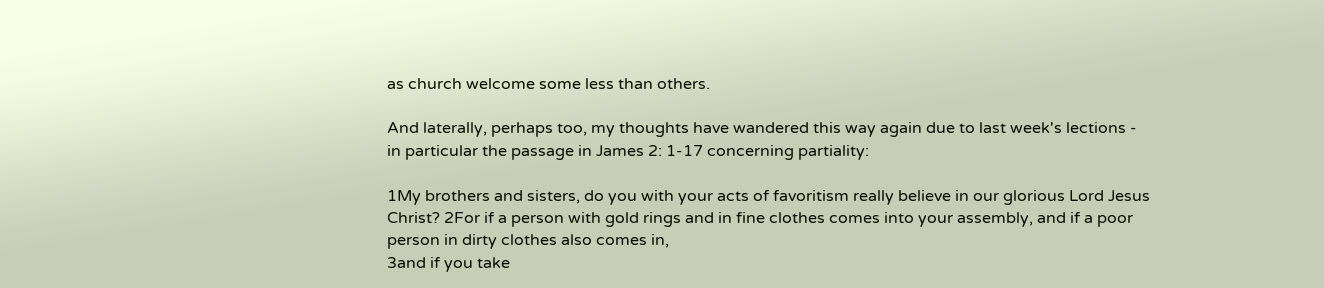as church welcome some less than others.

And laterally, perhaps too, my thoughts have wandered this way again due to last week's lections - in particular the passage in James 2: 1-17 concerning partiality:

1My brothers and sisters, do you with your acts of favoritism really believe in our glorious Lord Jesus Christ? 2For if a person with gold rings and in fine clothes comes into your assembly, and if a poor person in dirty clothes also comes in,
3and if you take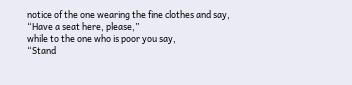notice of the one wearing the fine clothes and say,
“Have a seat here, please,”
while to the one who is poor you say,
“Stand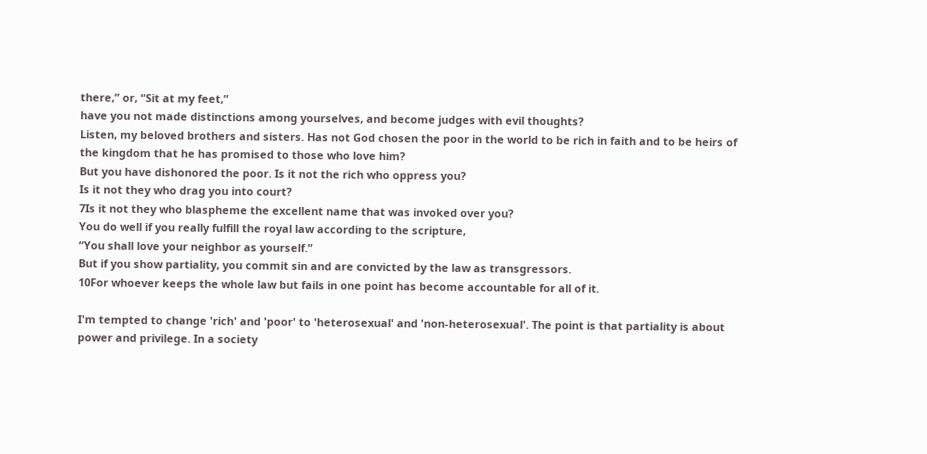there,” or, “Sit at my feet,”
have you not made distinctions among yourselves, and become judges with evil thoughts?
Listen, my beloved brothers and sisters. Has not God chosen the poor in the world to be rich in faith and to be heirs of the kingdom that he has promised to those who love him?
But you have dishonored the poor. Is it not the rich who oppress you?
Is it not they who drag you into court?
7Is it not they who blaspheme the excellent name that was invoked over you?
You do well if you really fulfill the royal law according to the scripture,
“You shall love your neighbor as yourself.”
But if you show partiality, you commit sin and are convicted by the law as transgressors.
10For whoever keeps the whole law but fails in one point has become accountable for all of it.

I'm tempted to change 'rich' and 'poor' to 'heterosexual' and 'non-heterosexual'. The point is that partiality is about power and privilege. In a society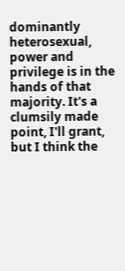dominantly heterosexual, power and privilege is in the hands of that majority. It's a clumsily made point, I'll grant, but I think the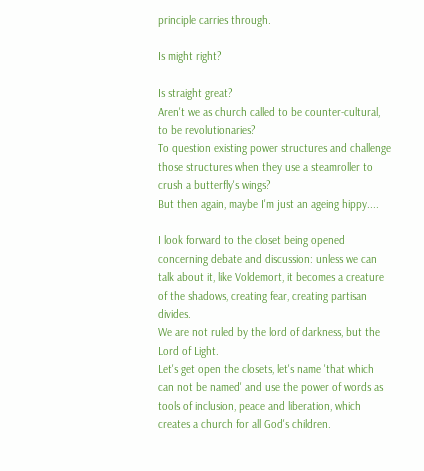principle carries through.

Is might right?

Is straight great?
Aren't we as church called to be counter-cultural, to be revolutionaries?
To question existing power structures and challenge those structures when they use a steamroller to crush a butterfly's wings?
But then again, maybe I'm just an ageing hippy....

I look forward to the closet being opened concerning debate and discussion: unless we can talk about it, like Voldemort, it becomes a creature of the shadows, creating fear, creating partisan divides.
We are not ruled by the lord of darkness, but the Lord of Light.
Let's get open the closets, let's name 'that which can not be named' and use the power of words as tools of inclusion, peace and liberation, which creates a church for all God's children.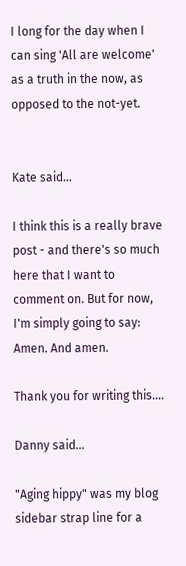I long for the day when I can sing 'All are welcome' as a truth in the now, as opposed to the not-yet.


Kate said...

I think this is a really brave post - and there's so much here that I want to comment on. But for now, I'm simply going to say: Amen. And amen.

Thank you for writing this....

Danny said...

"Aging hippy" was my blog sidebar strap line for a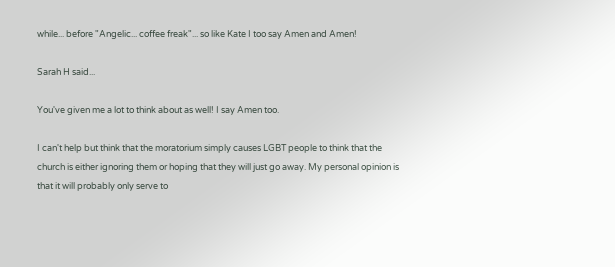while... before "Angelic... coffee freak"... so like Kate I too say Amen and Amen!

Sarah H said...

You've given me a lot to think about as well! I say Amen too.

I can't help but think that the moratorium simply causes LGBT people to think that the church is either ignoring them or hoping that they will just go away. My personal opinion is that it will probably only serve to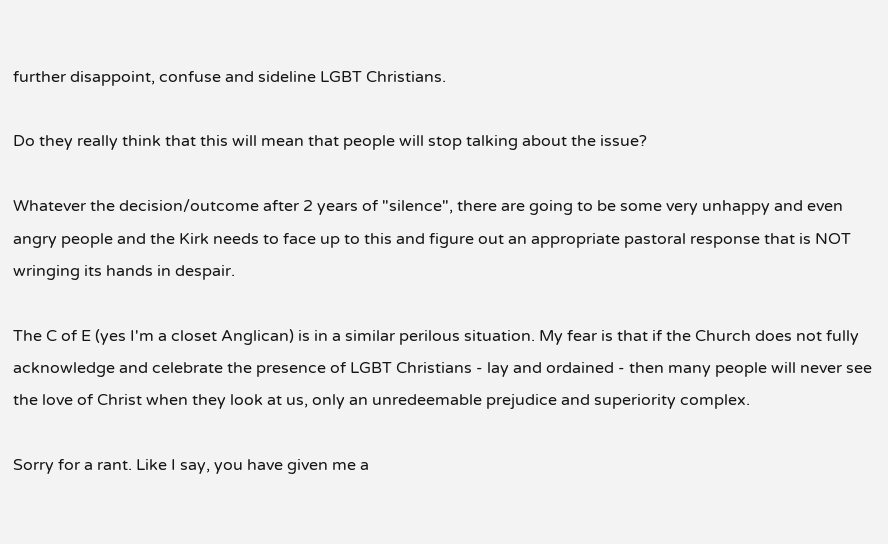further disappoint, confuse and sideline LGBT Christians.

Do they really think that this will mean that people will stop talking about the issue?

Whatever the decision/outcome after 2 years of "silence", there are going to be some very unhappy and even angry people and the Kirk needs to face up to this and figure out an appropriate pastoral response that is NOT wringing its hands in despair.

The C of E (yes I'm a closet Anglican) is in a similar perilous situation. My fear is that if the Church does not fully acknowledge and celebrate the presence of LGBT Christians - lay and ordained - then many people will never see the love of Christ when they look at us, only an unredeemable prejudice and superiority complex.

Sorry for a rant. Like I say, you have given me a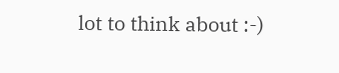lot to think about :-)